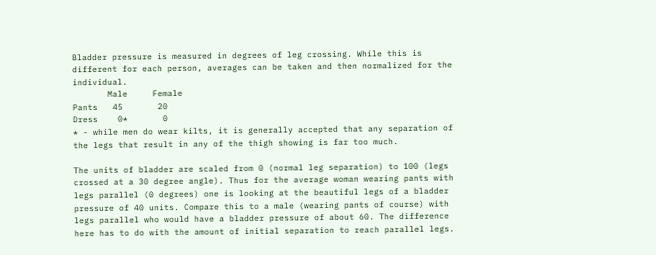Bladder pressure is measured in degrees of leg crossing. While this is different for each person, averages can be taken and then normalized for the individual.
       Male     Female
Pants   45       20
Dress    0*       0
* - while men do wear kilts, it is generally accepted that any separation of the legs that result in any of the thigh showing is far too much.

The units of bladder are scaled from 0 (normal leg separation) to 100 (legs crossed at a 30 degree angle). Thus for the average woman wearing pants with legs parallel (0 degrees) one is looking at the beautiful legs of a bladder pressure of 40 units. Compare this to a male (wearing pants of course) with legs parallel who would have a bladder pressure of about 60. The difference here has to do with the amount of initial separation to reach parallel legs.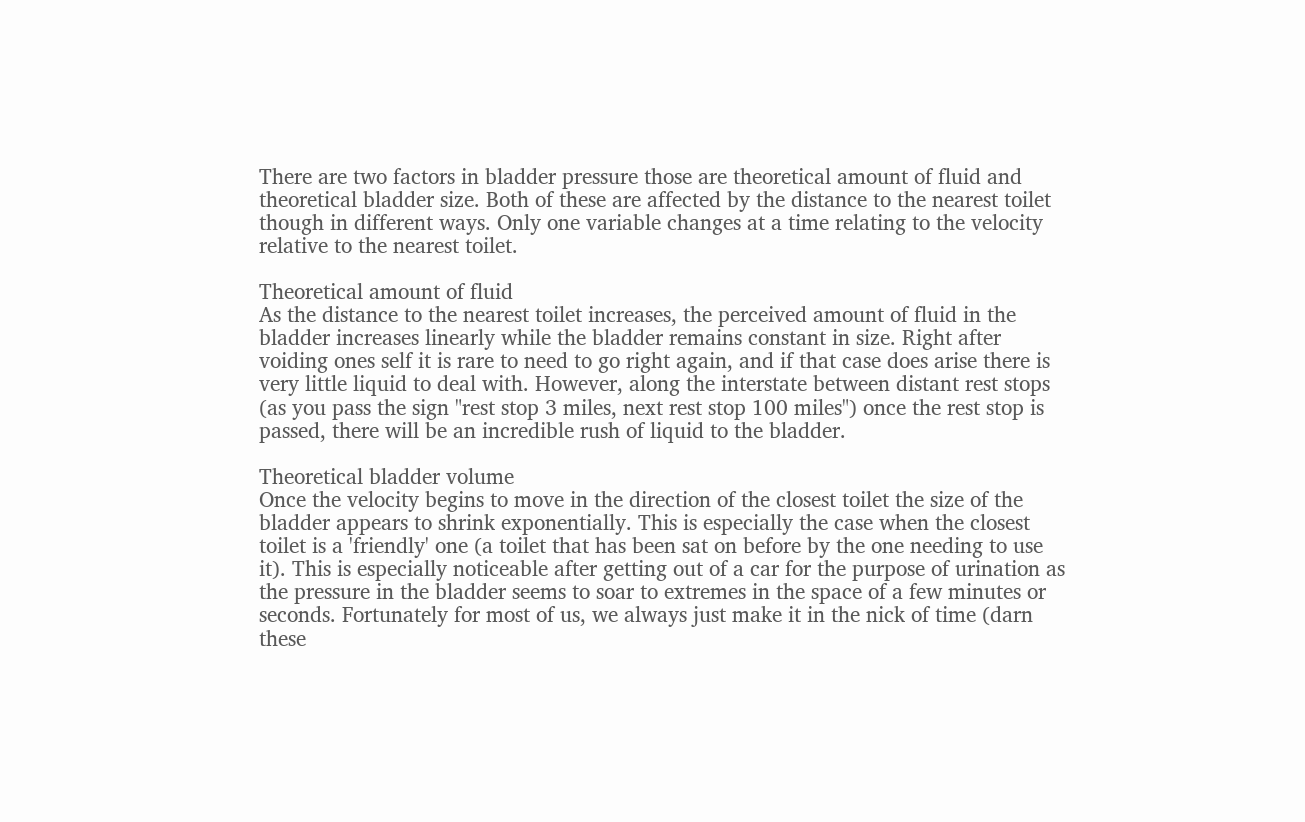There are two factors in bladder pressure those are theoretical amount of fluid and theoretical bladder size. Both of these are affected by the distance to the nearest toilet though in different ways. Only one variable changes at a time relating to the velocity relative to the nearest toilet.

Theoretical amount of fluid
As the distance to the nearest toilet increases, the perceived amount of fluid in the bladder increases linearly while the bladder remains constant in size. Right after voiding ones self it is rare to need to go right again, and if that case does arise there is very little liquid to deal with. However, along the interstate between distant rest stops (as you pass the sign "rest stop 3 miles, next rest stop 100 miles") once the rest stop is passed, there will be an incredible rush of liquid to the bladder.

Theoretical bladder volume
Once the velocity begins to move in the direction of the closest toilet the size of the bladder appears to shrink exponentially. This is especially the case when the closest toilet is a 'friendly' one (a toilet that has been sat on before by the one needing to use it). This is especially noticeable after getting out of a car for the purpose of urination as the pressure in the bladder seems to soar to extremes in the space of a few minutes or seconds. Fortunately for most of us, we always just make it in the nick of time (darn these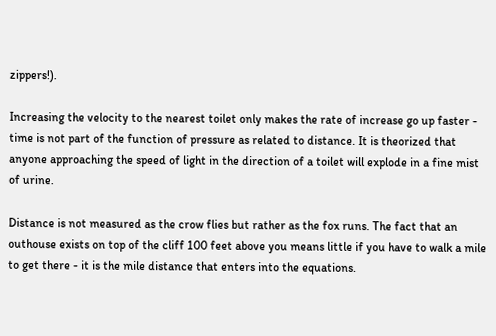zippers!).

Increasing the velocity to the nearest toilet only makes the rate of increase go up faster - time is not part of the function of pressure as related to distance. It is theorized that anyone approaching the speed of light in the direction of a toilet will explode in a fine mist of urine.

Distance is not measured as the crow flies but rather as the fox runs. The fact that an outhouse exists on top of the cliff 100 feet above you means little if you have to walk a mile to get there - it is the mile distance that enters into the equations.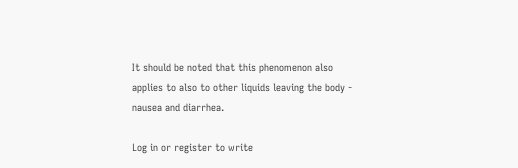It should be noted that this phenomenon also applies to also to other liquids leaving the body - nausea and diarrhea.

Log in or register to write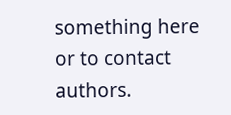something here or to contact authors.